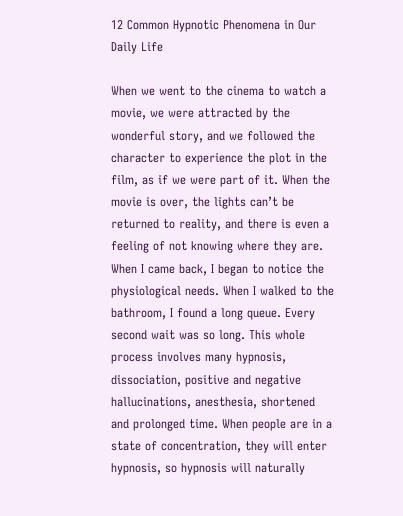12 Common Hypnotic Phenomena in Our Daily Life

When we went to the cinema to watch a movie, we were attracted by the wonderful story, and we followed the character to experience the plot in the film, as if we were part of it. When the movie is over, the lights can’t be returned to reality, and there is even a feeling of not knowing where they are. When I came back, I began to notice the physiological needs. When I walked to the bathroom, I found a long queue. Every second wait was so long. This whole process involves many hypnosis, dissociation, positive and negative hallucinations, anesthesia, shortened and prolonged time. When people are in a state of concentration, they will enter hypnosis, so hypnosis will naturally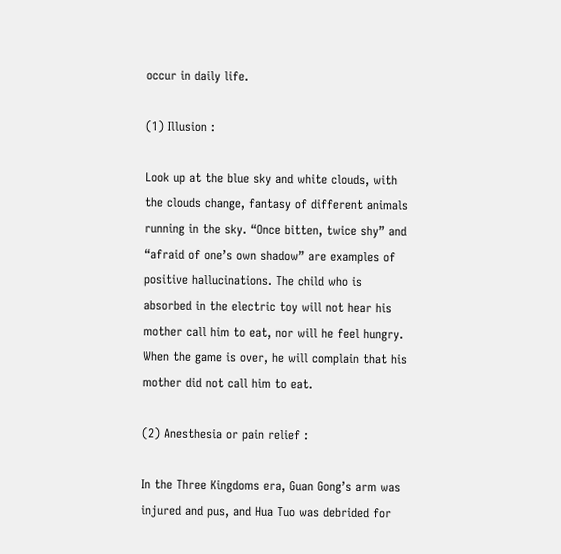occur in daily life.

(1) Illusion :

Look up at the blue sky and white clouds, with the clouds change, fantasy of different animals running in the sky. “Once bitten, twice shy” and “afraid of one’s own shadow” are examples of positive hallucinations. The child who is absorbed in the electric toy will not hear his mother call him to eat, nor will he feel hungry. When the game is over, he will complain that his mother did not call him to eat.

(2) Anesthesia or pain relief :

In the Three Kingdoms era, Guan Gong’s arm was injured and pus, and Hua Tuo was debrided for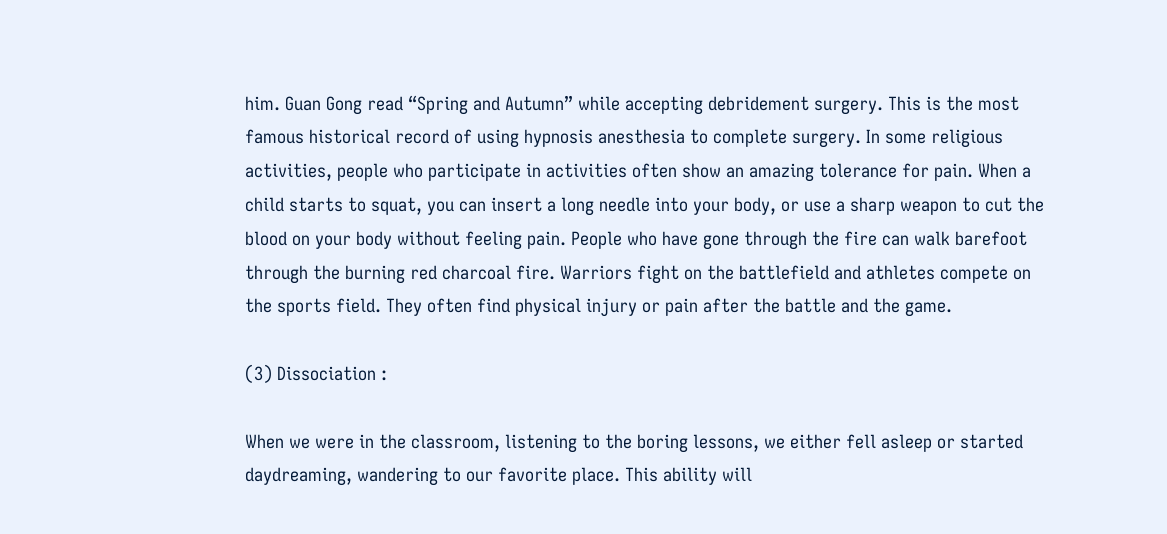him. Guan Gong read “Spring and Autumn” while accepting debridement surgery. This is the most famous historical record of using hypnosis anesthesia to complete surgery. In some religious activities, people who participate in activities often show an amazing tolerance for pain. When a child starts to squat, you can insert a long needle into your body, or use a sharp weapon to cut the blood on your body without feeling pain. People who have gone through the fire can walk barefoot through the burning red charcoal fire. Warriors fight on the battlefield and athletes compete on the sports field. They often find physical injury or pain after the battle and the game.

(3) Dissociation :

When we were in the classroom, listening to the boring lessons, we either fell asleep or started daydreaming, wandering to our favorite place. This ability will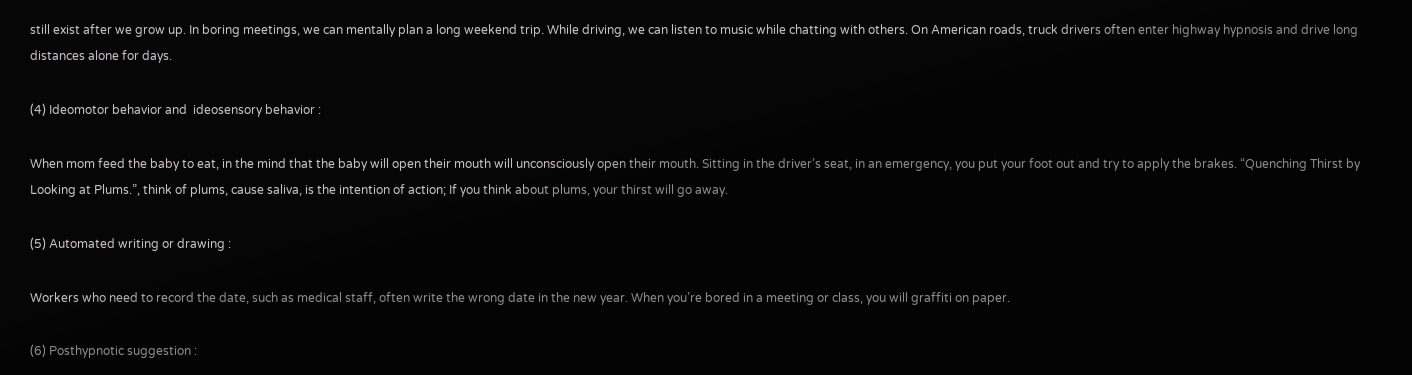still exist after we grow up. In boring meetings, we can mentally plan a long weekend trip. While driving, we can listen to music while chatting with others. On American roads, truck drivers often enter highway hypnosis and drive long distances alone for days.

(4) Ideomotor behavior and  ideosensory behavior :

When mom feed the baby to eat, in the mind that the baby will open their mouth will unconsciously open their mouth. Sitting in the driver’s seat, in an emergency, you put your foot out and try to apply the brakes. “Quenching Thirst by Looking at Plums.”, think of plums, cause saliva, is the intention of action; If you think about plums, your thirst will go away.

(5) Automated writing or drawing :

Workers who need to record the date, such as medical staff, often write the wrong date in the new year. When you’re bored in a meeting or class, you will graffiti on paper.

(6) Posthypnotic suggestion :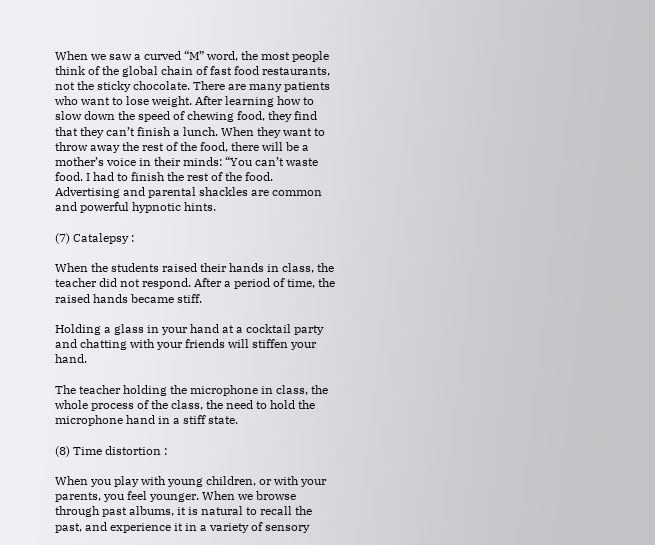When we saw a curved “M” word, the most people think of the global chain of fast food restaurants, not the sticky chocolate. There are many patients who want to lose weight. After learning how to slow down the speed of chewing food, they find that they can’t finish a lunch. When they want to throw away the rest of the food, there will be a mother’s voice in their minds: “You can’t waste food. I had to finish the rest of the food. Advertising and parental shackles are common and powerful hypnotic hints.

(7) Catalepsy :

When the students raised their hands in class, the teacher did not respond. After a period of time, the raised hands became stiff.

Holding a glass in your hand at a cocktail party and chatting with your friends will stiffen your hand.

The teacher holding the microphone in class, the whole process of the class, the need to hold the microphone hand in a stiff state.

(8) Time distortion :

When you play with young children, or with your parents, you feel younger. When we browse through past albums, it is natural to recall the past, and experience it in a variety of sensory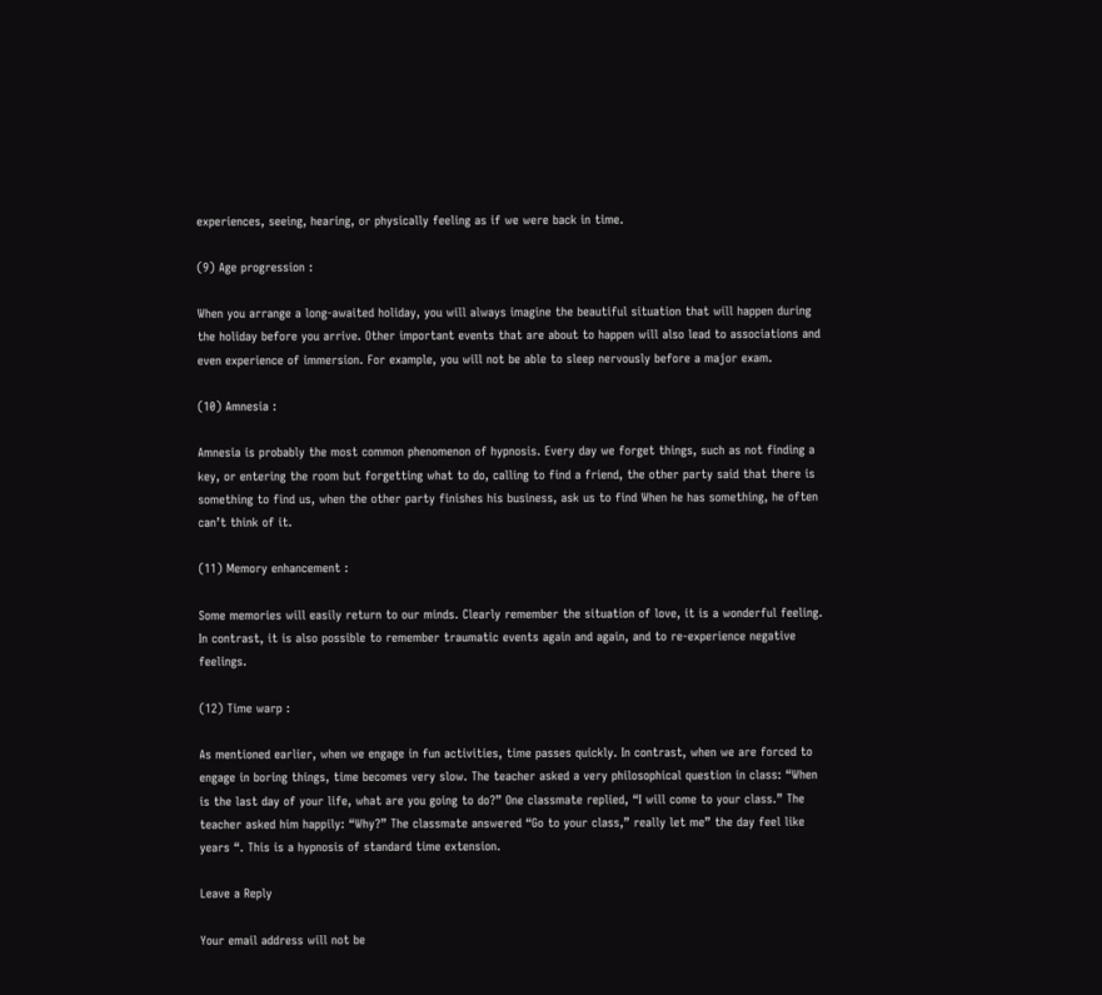experiences, seeing, hearing, or physically feeling as if we were back in time.

(9) Age progression :

When you arrange a long-awaited holiday, you will always imagine the beautiful situation that will happen during the holiday before you arrive. Other important events that are about to happen will also lead to associations and even experience of immersion. For example, you will not be able to sleep nervously before a major exam.

(10) Amnesia :

Amnesia is probably the most common phenomenon of hypnosis. Every day we forget things, such as not finding a key, or entering the room but forgetting what to do, calling to find a friend, the other party said that there is something to find us, when the other party finishes his business, ask us to find When he has something, he often can’t think of it.

(11) Memory enhancement :

Some memories will easily return to our minds. Clearly remember the situation of love, it is a wonderful feeling. In contrast, it is also possible to remember traumatic events again and again, and to re-experience negative feelings.

(12) Time warp :

As mentioned earlier, when we engage in fun activities, time passes quickly. In contrast, when we are forced to engage in boring things, time becomes very slow. The teacher asked a very philosophical question in class: “When is the last day of your life, what are you going to do?” One classmate replied, “I will come to your class.” The teacher asked him happily: “Why?” The classmate answered “Go to your class,” really let me” the day feel like years “. This is a hypnosis of standard time extension.

Leave a Reply

Your email address will not be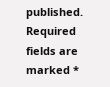published. Required fields are marked *